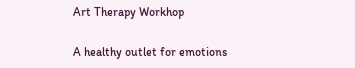Art Therapy Workhop

A healthy outlet for emotions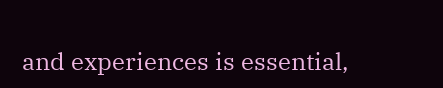and experiences is essential,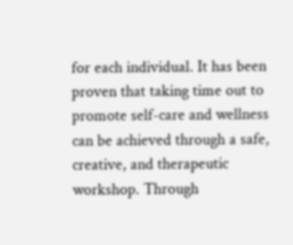for each individual. It has been proven that taking time out to promote self-care and wellness can be achieved through a safe, creative, and therapeutic workshop. Through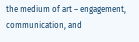the medium of art – engagement, communication, and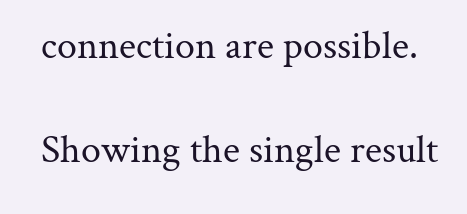connection are possible.

Showing the single result